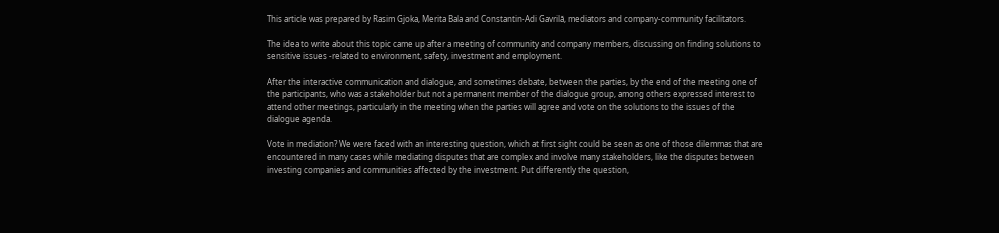This article was prepared by Rasim Gjoka, Merita Bala and Constantin-Adi Gavrilă, mediators and company-community facilitators.

The idea to write about this topic came up after a meeting of community and company members, discussing on finding solutions to sensitive issues -related to environment, safety, investment and employment.

After the interactive communication and dialogue, and sometimes debate, between the parties, by the end of the meeting one of the participants, who was a stakeholder but not a permanent member of the dialogue group, among others expressed interest to attend other meetings, particularly in the meeting when the parties will agree and vote on the solutions to the issues of the dialogue agenda.

Vote in mediation? We were faced with an interesting question, which at first sight could be seen as one of those dilemmas that are encountered in many cases while mediating disputes that are complex and involve many stakeholders, like the disputes between investing companies and communities affected by the investment. Put differently the question,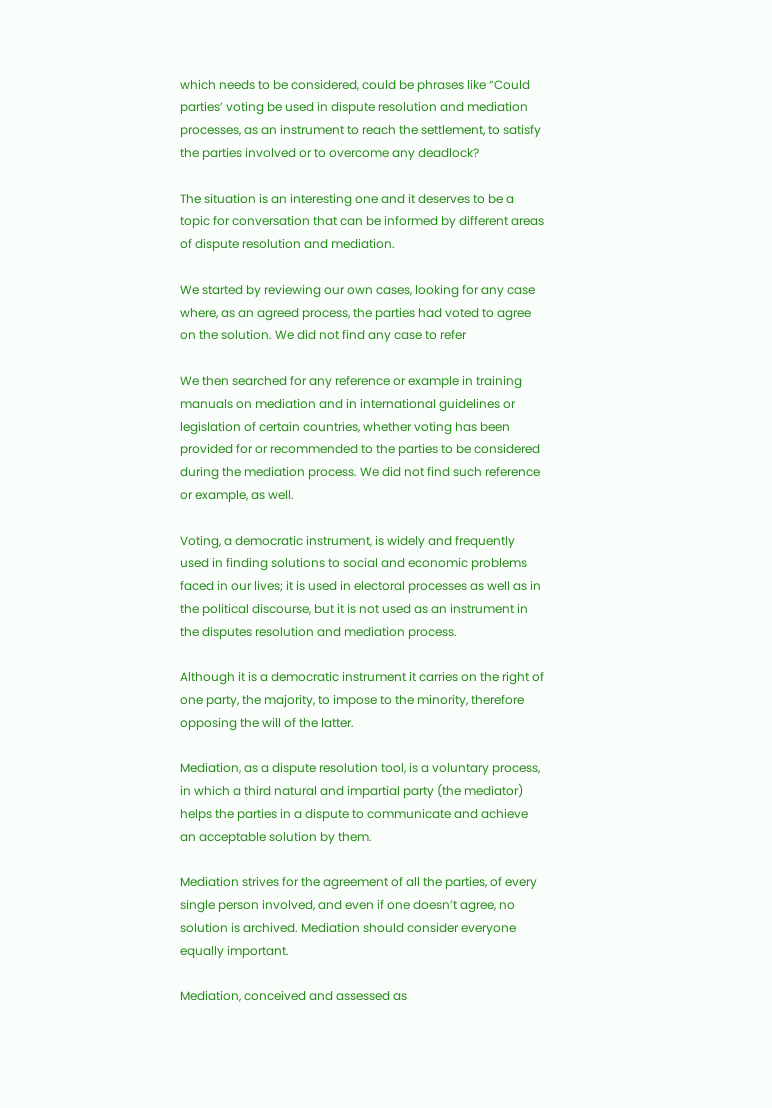which needs to be considered, could be phrases like “Could parties’ voting be used in dispute resolution and mediation processes, as an instrument to reach the settlement, to satisfy the parties involved or to overcome any deadlock?

The situation is an interesting one and it deserves to be a topic for conversation that can be informed by different areas of dispute resolution and mediation.

We started by reviewing our own cases, looking for any case where, as an agreed process, the parties had voted to agree on the solution. We did not find any case to refer

We then searched for any reference or example in training manuals on mediation and in international guidelines or legislation of certain countries, whether voting has been provided for or recommended to the parties to be considered during the mediation process. We did not find such reference or example, as well.

Voting, a democratic instrument, is widely and frequently used in finding solutions to social and economic problems faced in our lives; it is used in electoral processes as well as in the political discourse, but it is not used as an instrument in the disputes resolution and mediation process.

Although it is a democratic instrument it carries on the right of one party, the majority, to impose to the minority, therefore opposing the will of the latter.

Mediation, as a dispute resolution tool, is a voluntary process, in which a third natural and impartial party (the mediator) helps the parties in a dispute to communicate and achieve an acceptable solution by them.

Mediation strives for the agreement of all the parties, of every single person involved, and even if one doesn’t agree, no solution is archived. Mediation should consider everyone equally important.

Mediation, conceived and assessed as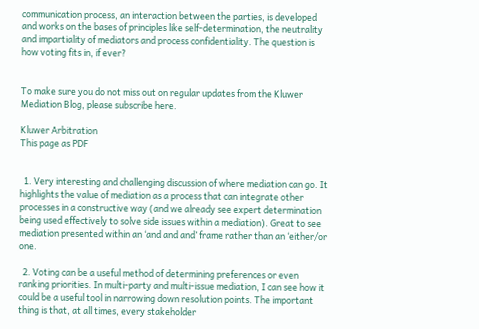communication process, an interaction between the parties, is developed and works on the bases of principles like self-determination, the neutrality and impartiality of mediators and process confidentiality. The question is how voting fits in, if ever?


To make sure you do not miss out on regular updates from the Kluwer Mediation Blog, please subscribe here.

Kluwer Arbitration
This page as PDF


  1. Very interesting and challenging discussion of where mediation can go. It highlights the value of mediation as a process that can integrate other processes in a constructive way (and we already see expert determination being used effectively to solve side issues within a mediation). Great to see mediation presented within an ‘and and and’ frame rather than an ‘either/or one.

  2. Voting can be a useful method of determining preferences or even ranking priorities. In multi-party and multi-issue mediation, I can see how it could be a useful tool in narrowing down resolution points. The important thing is that, at all times, every stakeholder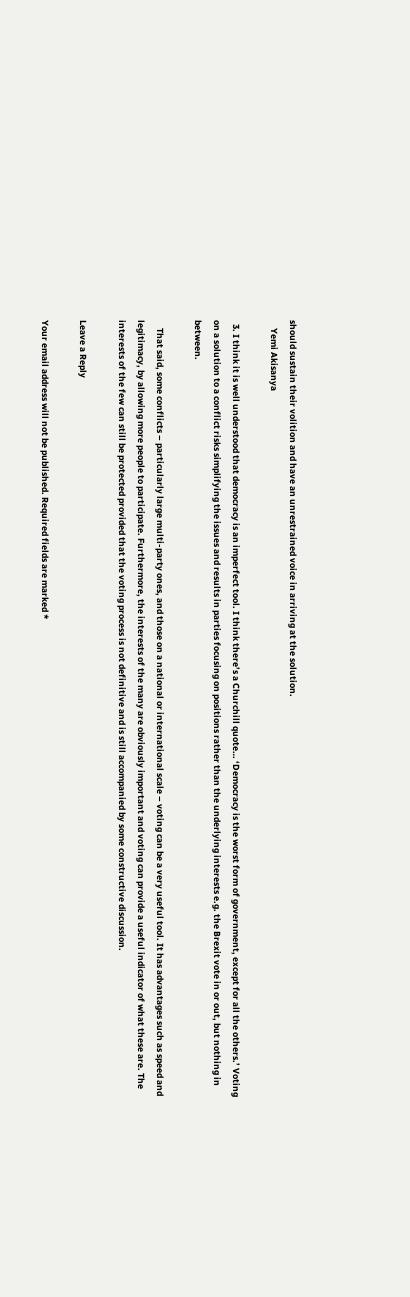should sustain their volition and have an unrestrained voice in arriving at the solution.
    Yemi Akisanya

  3. I think it is well understood that democracy is an imperfect tool. I think there’s a Churchill quote… ‘Democracy is the worst form of government, except for all the others.’ Voting on a solution to a conflict risks simplifying the issues and results in parties focusing on positions rather than the underlying interests e.g. the Brexit vote in or out, but nothing in between.

    That said, some conflicts – particularly large multi-party ones, and those on a national or international scale – voting can be a very useful tool. It has advantages such as speed and legitimacy, by allowing more people to participate. Furthermore, the interests of the many are obviously important and voting can provide a useful indicator of what these are. The interests of the few can still be protected provided that the voting process is not definitive and is still accompanied by some constructive discussion.

Leave a Reply

Your email address will not be published. Required fields are marked *